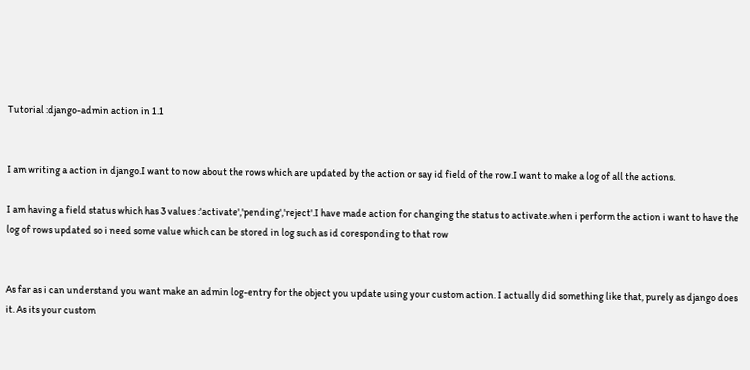Tutorial :django-admin action in 1.1


I am writing a action in django.I want to now about the rows which are updated by the action or say id field of the row.I want to make a log of all the actions.

I am having a field status which has 3 values :'activate','pending','reject'.I have made action for changing the status to activate.when i perform the action i want to have the log of rows updated so i need some value which can be stored in log such as id coresponding to that row


As far as i can understand you want make an admin log-entry for the object you update using your custom action. I actually did something like that, purely as django does it. As its your custom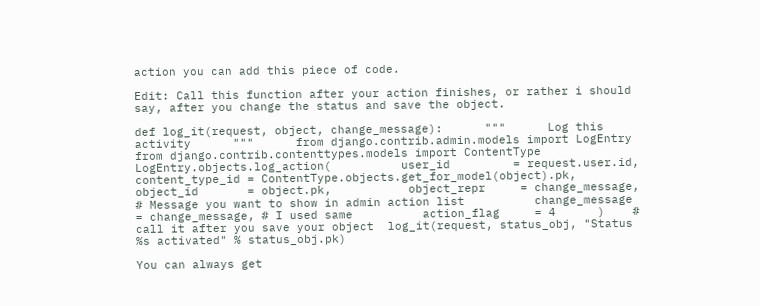action you can add this piece of code.

Edit: Call this function after your action finishes, or rather i should say, after you change the status and save the object.

def log_it(request, object, change_message):      """      Log this activity      """      from django.contrib.admin.models import LogEntry      from django.contrib.contenttypes.models import ContentType        LogEntry.objects.log_action(          user_id         = request.user.id,           content_type_id = ContentType.objects.get_for_model(object).pk,           object_id       = object.pk,           object_repr     = change_message, # Message you want to show in admin action list          change_message  = change_message, # I used same          action_flag     = 4      )    # call it after you save your object  log_it(request, status_obj, "Status %s activated" % status_obj.pk)

You can always get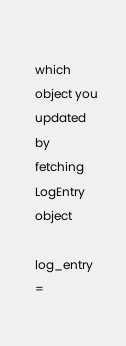which object you updated by fetching LogEntry object

log_entry =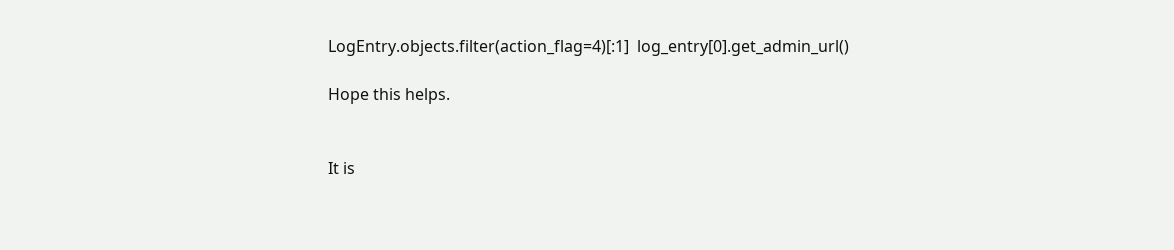LogEntry.objects.filter(action_flag=4)[:1]  log_entry[0].get_admin_url()

Hope this helps.


It is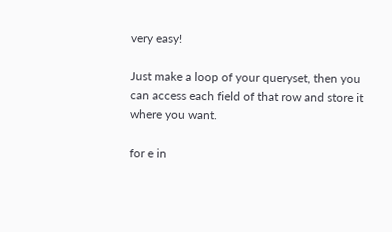very easy!

Just make a loop of your queryset, then you can access each field of that row and store it where you want.

for e in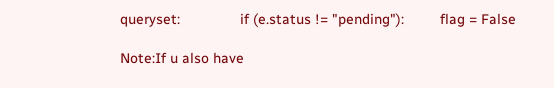queryset:               if (e.status != "pending"):         flag = False

Note:If u also have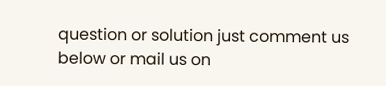question or solution just comment us below or mail us on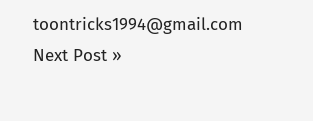toontricks1994@gmail.com
Next Post »